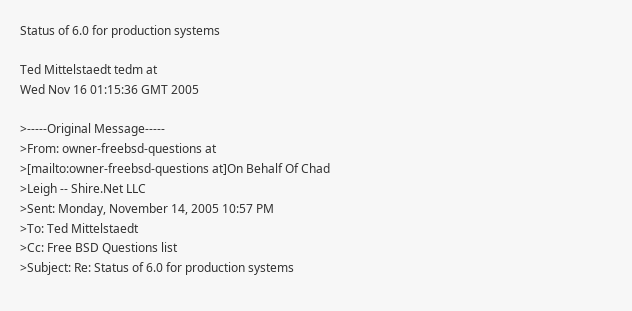Status of 6.0 for production systems

Ted Mittelstaedt tedm at
Wed Nov 16 01:15:36 GMT 2005

>-----Original Message-----
>From: owner-freebsd-questions at
>[mailto:owner-freebsd-questions at]On Behalf Of Chad
>Leigh -- Shire.Net LLC
>Sent: Monday, November 14, 2005 10:57 PM
>To: Ted Mittelstaedt
>Cc: Free BSD Questions list
>Subject: Re: Status of 6.0 for production systems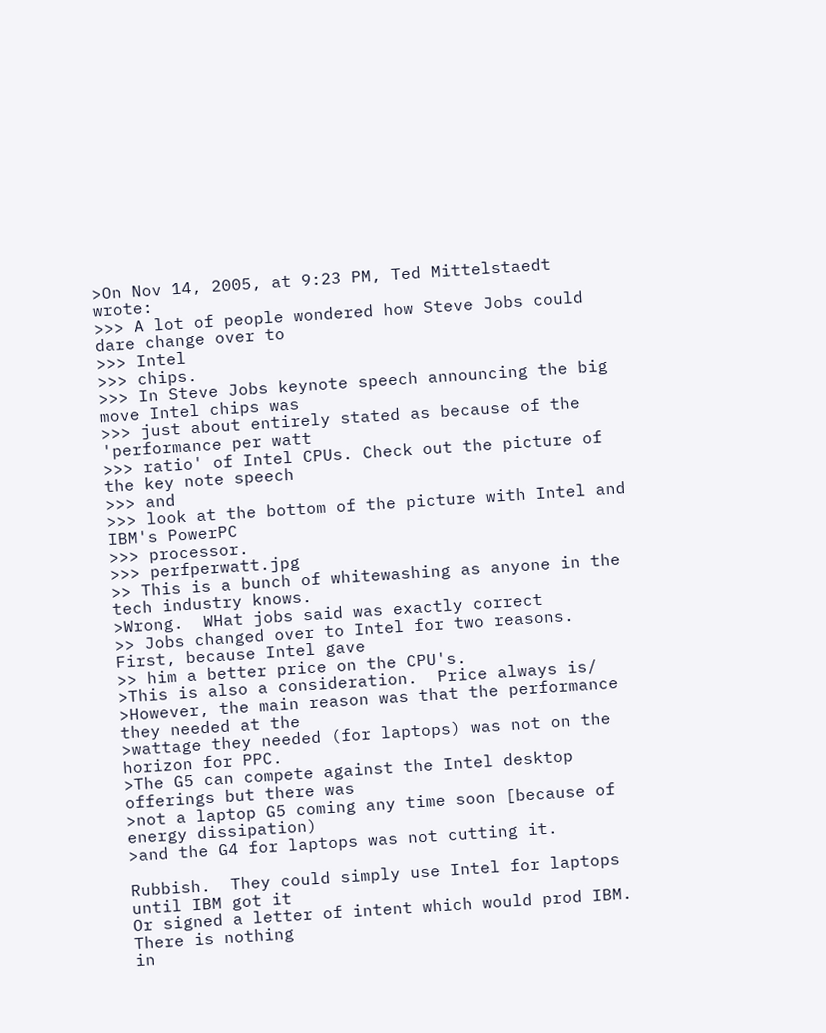>On Nov 14, 2005, at 9:23 PM, Ted Mittelstaedt wrote:
>>> A lot of people wondered how Steve Jobs could dare change over to
>>> Intel
>>> chips.
>>> In Steve Jobs keynote speech announcing the big move Intel chips was
>>> just about entirely stated as because of the 'performance per watt
>>> ratio' of Intel CPUs. Check out the picture of the key note speech
>>> and
>>> look at the bottom of the picture with Intel and IBM's PowerPC
>>> processor.
>>> perfperwatt.jpg
>> This is a bunch of whitewashing as anyone in the tech industry knows.
>Wrong.  WHat jobs said was exactly correct
>> Jobs changed over to Intel for two reasons.  First, because Intel gave
>> him a better price on the CPU's.
>This is also a consideration.  Price always is/
>However, the main reason was that the performance they needed at the
>wattage they needed (for laptops) was not on the horizon for PPC.
>The G5 can compete against the Intel desktop offerings but there was
>not a laptop G5 coming any time soon [because of energy dissipation)
>and the G4 for laptops was not cutting it.

Rubbish.  They could simply use Intel for laptops until IBM got it
Or signed a letter of intent which would prod IBM.  There is nothing
in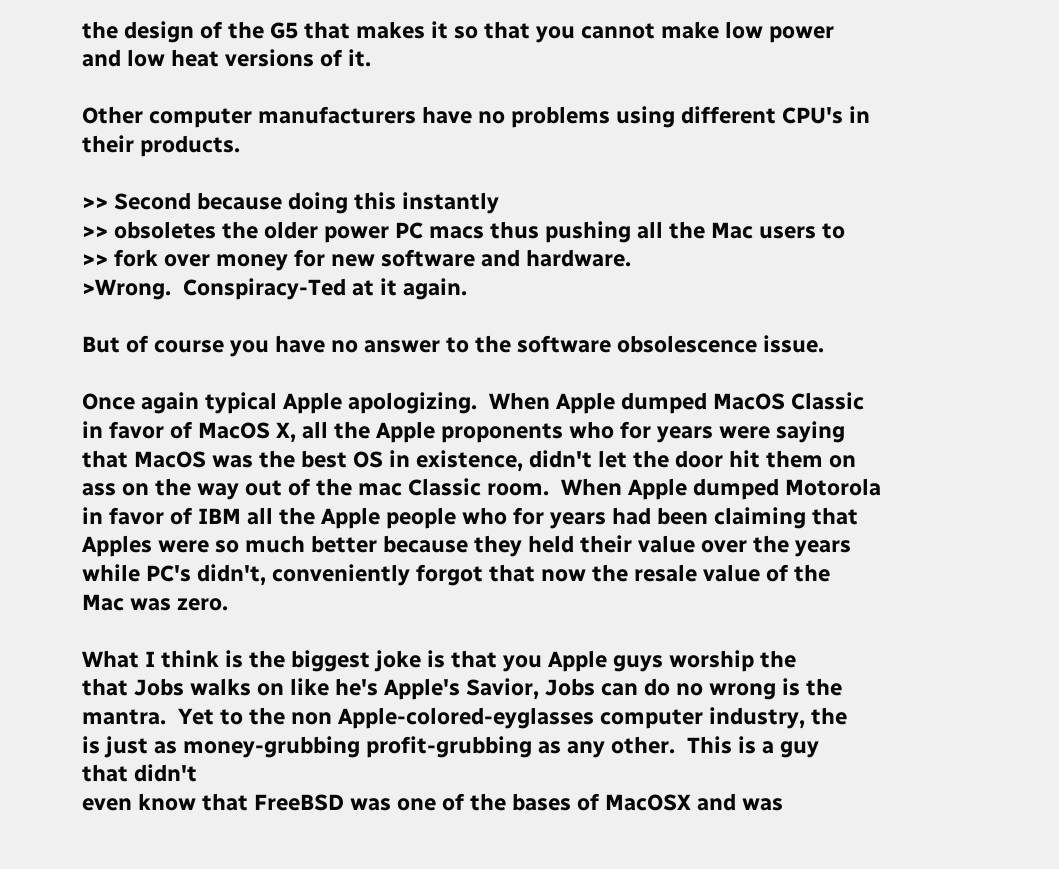the design of the G5 that makes it so that you cannot make low power
and low heat versions of it.

Other computer manufacturers have no problems using different CPU's in
their products.

>> Second because doing this instantly
>> obsoletes the older power PC macs thus pushing all the Mac users to
>> fork over money for new software and hardware.
>Wrong.  Conspiracy-Ted at it again.

But of course you have no answer to the software obsolescence issue.

Once again typical Apple apologizing.  When Apple dumped MacOS Classic
in favor of MacOS X, all the Apple proponents who for years were saying
that MacOS was the best OS in existence, didn't let the door hit them on
ass on the way out of the mac Classic room.  When Apple dumped Motorola
in favor of IBM all the Apple people who for years had been claiming that
Apples were so much better because they held their value over the years
while PC's didn't, conveniently forgot that now the resale value of the
Mac was zero.

What I think is the biggest joke is that you Apple guys worship the
that Jobs walks on like he's Apple's Savior, Jobs can do no wrong is the
mantra.  Yet to the non Apple-colored-eyglasses computer industry, the
is just as money-grubbing profit-grubbing as any other.  This is a guy
that didn't
even know that FreeBSD was one of the bases of MacOSX and was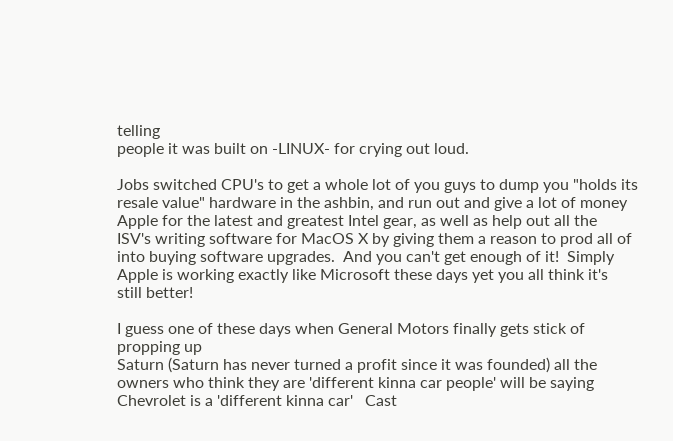telling
people it was built on -LINUX- for crying out loud.

Jobs switched CPU's to get a whole lot of you guys to dump you "holds its
resale value" hardware in the ashbin, and run out and give a lot of money
Apple for the latest and greatest Intel gear, as well as help out all the
ISV's writing software for MacOS X by giving them a reason to prod all of
into buying software upgrades.  And you can't get enough of it!  Simply
Apple is working exactly like Microsoft these days yet you all think it's
still better!

I guess one of these days when General Motors finally gets stick of
propping up
Saturn (Saturn has never turned a profit since it was founded) all the
owners who think they are 'different kinna car people' will be saying
Chevrolet is a 'different kinna car'   Cast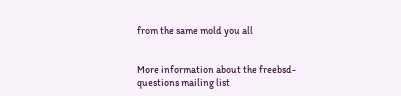from the same mold you all


More information about the freebsd-questions mailing list